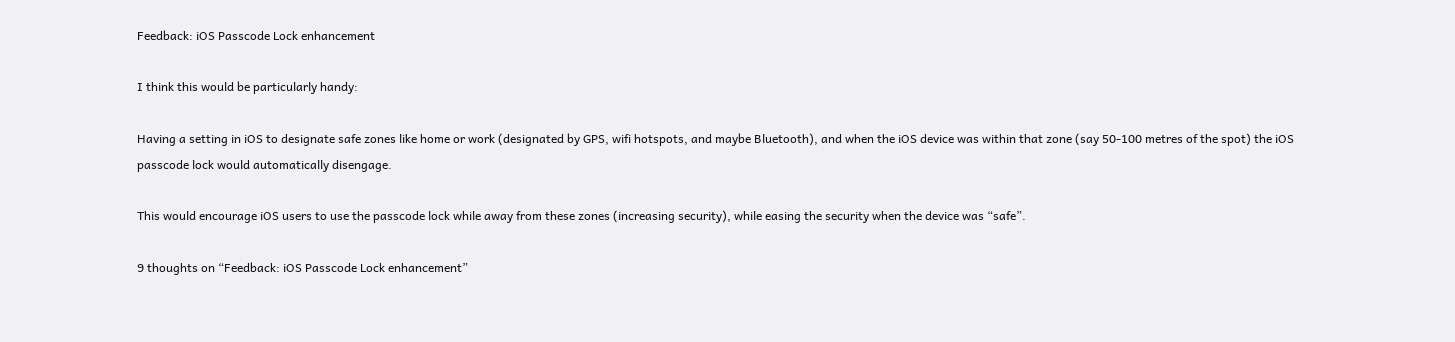Feedback: iOS Passcode Lock enhancement

I think this would be particularly handy:

Having a setting in iOS to designate safe zones like home or work (designated by GPS, wifi hotspots, and maybe Bluetooth), and when the iOS device was within that zone (say 50-100 metres of the spot) the iOS passcode lock would automatically disengage.

This would encourage iOS users to use the passcode lock while away from these zones (increasing security), while easing the security when the device was “safe”.

9 thoughts on “Feedback: iOS Passcode Lock enhancement”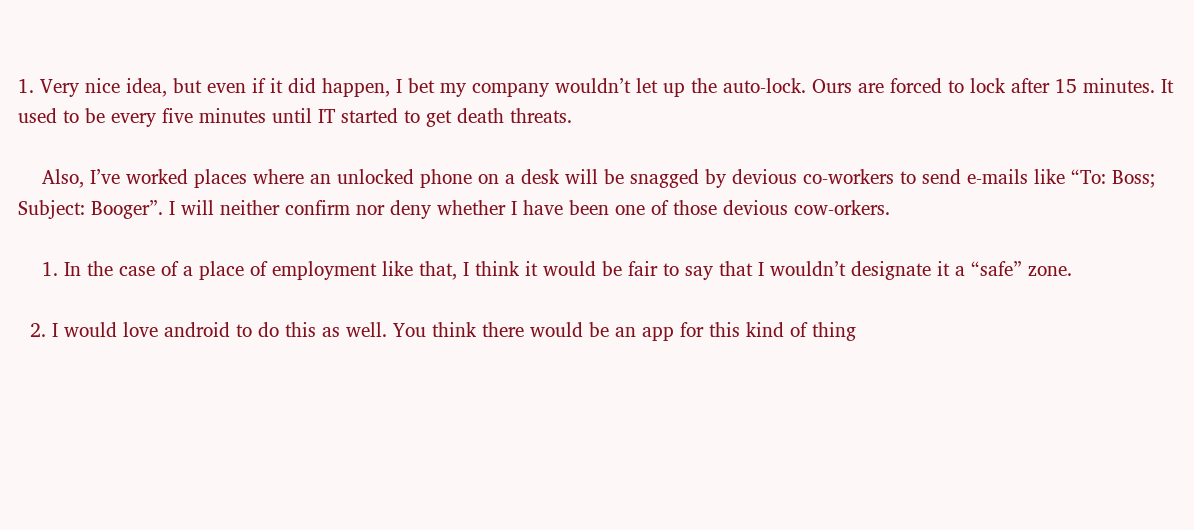1. Very nice idea, but even if it did happen, I bet my company wouldn’t let up the auto-lock. Ours are forced to lock after 15 minutes. It used to be every five minutes until IT started to get death threats.

    Also, I’ve worked places where an unlocked phone on a desk will be snagged by devious co-workers to send e-mails like “To: Boss; Subject: Booger”. I will neither confirm nor deny whether I have been one of those devious cow-orkers.

    1. In the case of a place of employment like that, I think it would be fair to say that I wouldn’t designate it a “safe” zone.

  2. I would love android to do this as well. You think there would be an app for this kind of thing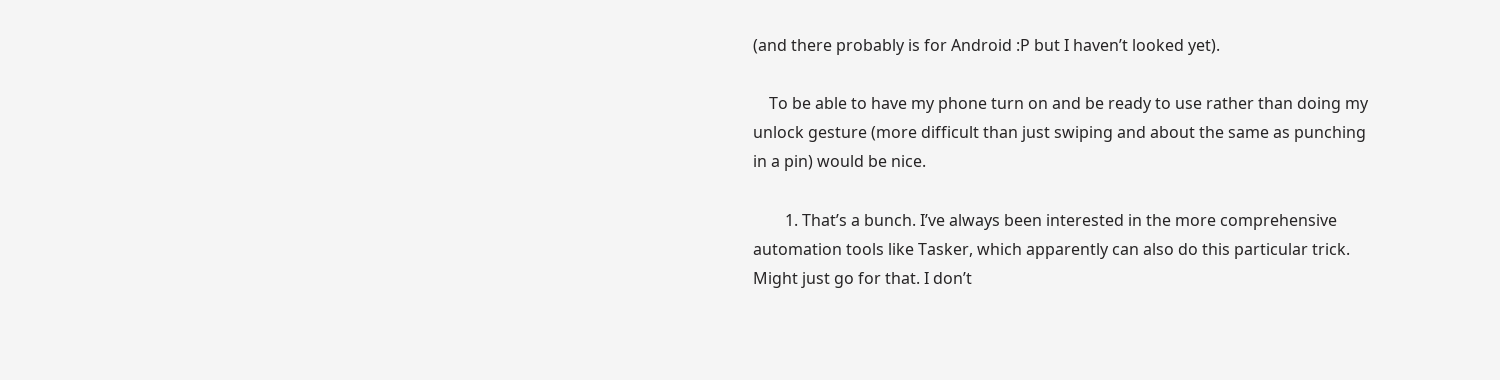(and there probably is for Android :P but I haven’t looked yet).

    To be able to have my phone turn on and be ready to use rather than doing my unlock gesture (more difficult than just swiping and about the same as punching in a pin) would be nice.

        1. That’s a bunch. I’ve always been interested in the more comprehensive automation tools like Tasker, which apparently can also do this particular trick. Might just go for that. I don’t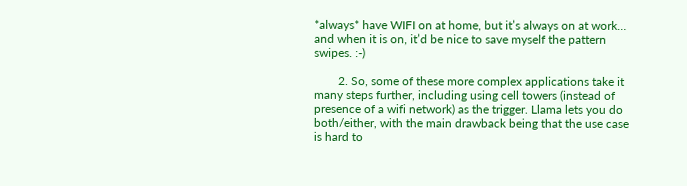*always* have WIFI on at home, but it’s always on at work… and when it is on, it’d be nice to save myself the pattern swipes. :-)

        2. So, some of these more complex applications take it many steps further, including using cell towers (instead of presence of a wifi network) as the trigger. Llama lets you do both/either, with the main drawback being that the use case is hard to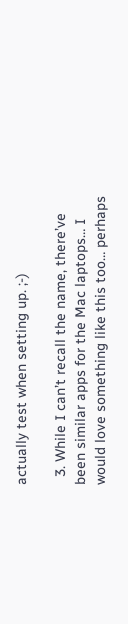actually test when setting up. ;-)

  3. While I can’t recall the name, there’ve been similar apps for the Mac laptops… I would love something like this too… perhaps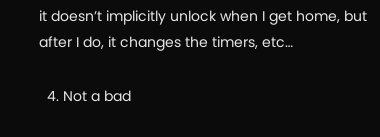it doesn’t implicitly unlock when I get home, but after I do, it changes the timers, etc…

  4. Not a bad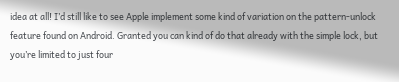idea at all! I’d still like to see Apple implement some kind of variation on the pattern-unlock feature found on Android. Granted you can kind of do that already with the simple lock, but you’re limited to just four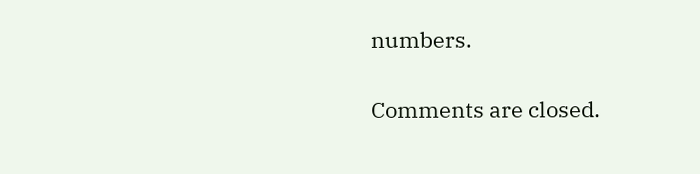numbers.

Comments are closed.